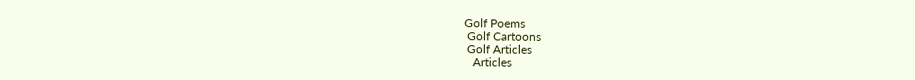Golf Poems
 Golf Cartoons
 Golf Articles
   Articles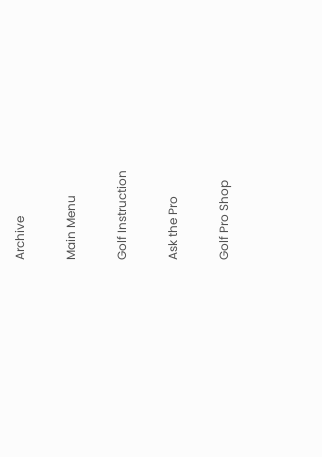Archive

Main Menu

Golf Instruction

Ask the Pro

Golf Pro Shop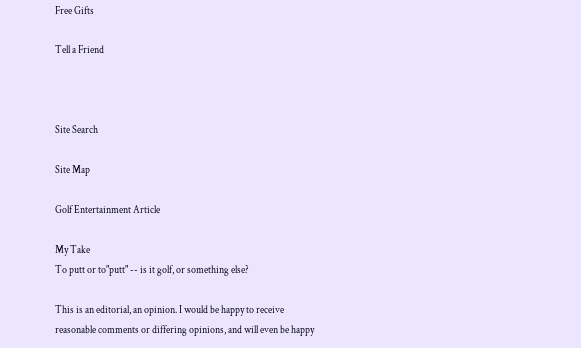Free Gifts

Tell a Friend



Site Search

Site Map

Golf Entertainment Article

My Take
To putt or to"putt" -- is it golf, or something else?

This is an editorial, an opinion. I would be happy to receive reasonable comments or differing opinions, and will even be happy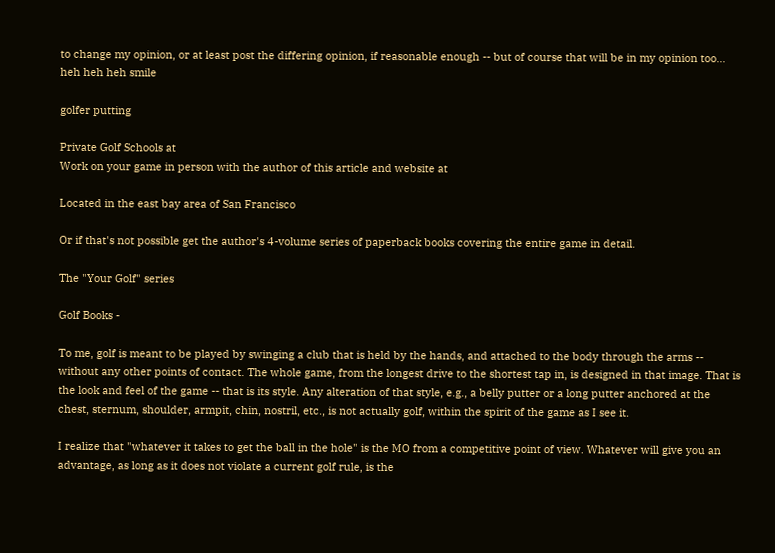to change my opinion, or at least post the differing opinion, if reasonable enough -- but of course that will be in my opinion too... heh heh heh smile

golfer putting

Private Golf Schools at
Work on your game in person with the author of this article and website at

Located in the east bay area of San Francisco

Or if that's not possible get the author's 4-volume series of paperback books covering the entire game in detail.

The "Your Golf" series

Golf Books -

To me, golf is meant to be played by swinging a club that is held by the hands, and attached to the body through the arms -- without any other points of contact. The whole game, from the longest drive to the shortest tap in, is designed in that image. That is the look and feel of the game -- that is its style. Any alteration of that style, e.g., a belly putter or a long putter anchored at the chest, sternum, shoulder, armpit, chin, nostril, etc., is not actually golf, within the spirit of the game as I see it.

I realize that "whatever it takes to get the ball in the hole" is the MO from a competitive point of view. Whatever will give you an advantage, as long as it does not violate a current golf rule, is the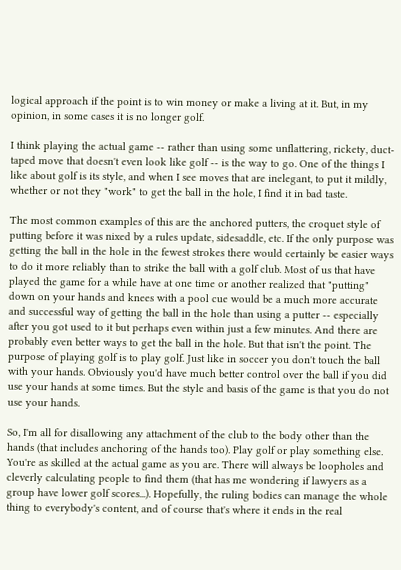logical approach if the point is to win money or make a living at it. But, in my opinion, in some cases it is no longer golf.

I think playing the actual game -- rather than using some unflattering, rickety, duct-taped move that doesn't even look like golf -- is the way to go. One of the things I like about golf is its style, and when I see moves that are inelegant, to put it mildly, whether or not they "work" to get the ball in the hole, I find it in bad taste.

The most common examples of this are the anchored putters, the croquet style of putting before it was nixed by a rules update, sidesaddle, etc. If the only purpose was getting the ball in the hole in the fewest strokes there would certainly be easier ways to do it more reliably than to strike the ball with a golf club. Most of us that have played the game for a while have at one time or another realized that "putting" down on your hands and knees with a pool cue would be a much more accurate and successful way of getting the ball in the hole than using a putter -- especially after you got used to it but perhaps even within just a few minutes. And there are probably even better ways to get the ball in the hole. But that isn't the point. The purpose of playing golf is to play golf. Just like in soccer you don't touch the ball with your hands. Obviously you'd have much better control over the ball if you did use your hands at some times. But the style and basis of the game is that you do not use your hands.

So, I'm all for disallowing any attachment of the club to the body other than the hands (that includes anchoring of the hands too). Play golf or play something else. You're as skilled at the actual game as you are. There will always be loopholes and cleverly calculating people to find them (that has me wondering if lawyers as a group have lower golf scores...). Hopefully, the ruling bodies can manage the whole thing to everybody's content, and of course that's where it ends in the real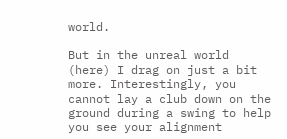world.

But in the unreal world (here) I drag on just a bit more. Interestingly, you cannot lay a club down on the ground during a swing to help you see your alignment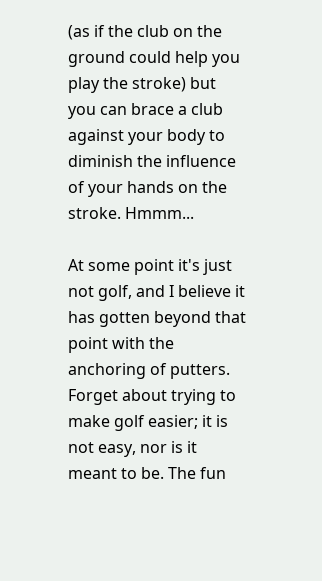(as if the club on the ground could help you play the stroke) but you can brace a club against your body to diminish the influence of your hands on the stroke. Hmmm...

At some point it's just not golf, and I believe it has gotten beyond that point with the anchoring of putters. Forget about trying to make golf easier; it is not easy, nor is it meant to be. The fun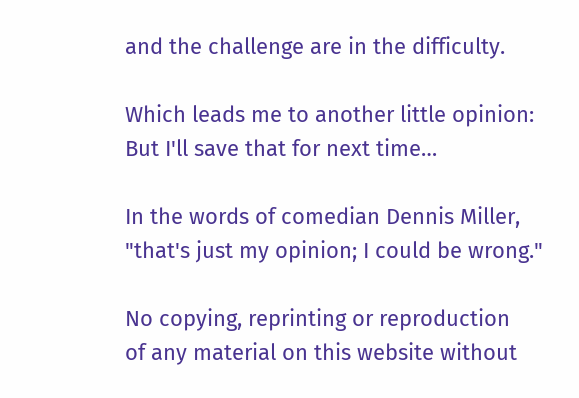and the challenge are in the difficulty.

Which leads me to another little opinion: But I'll save that for next time…

In the words of comedian Dennis Miller, "that's just my opinion; I could be wrong."

No copying, reprinting or reproduction
of any material on this website without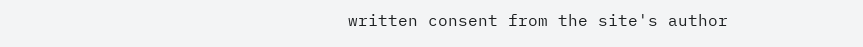written consent from the site's author